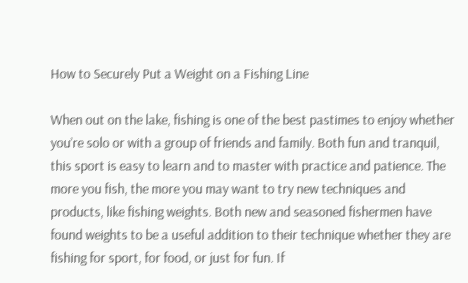How to Securely Put a Weight on a Fishing Line

When out on the lake, fishing is one of the best pastimes to enjoy whether you’re solo or with a group of friends and family. Both fun and tranquil, this sport is easy to learn and to master with practice and patience. The more you fish, the more you may want to try new techniques and products, like fishing weights. Both new and seasoned fishermen have found weights to be a useful addition to their technique whether they are fishing for sport, for food, or just for fun. If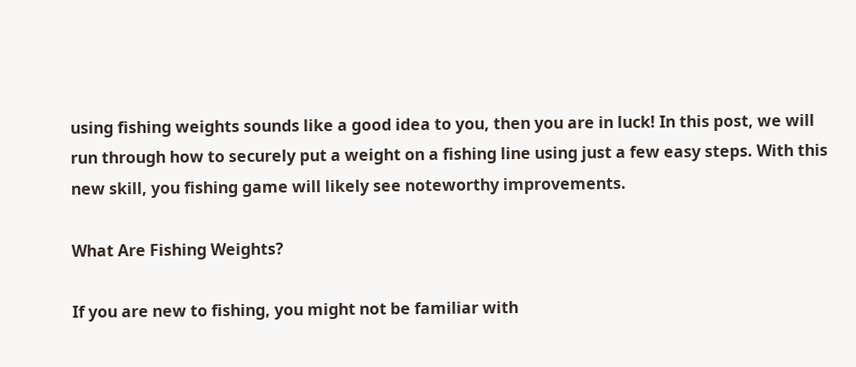using fishing weights sounds like a good idea to you, then you are in luck! In this post, we will run through how to securely put a weight on a fishing line using just a few easy steps. With this new skill, you fishing game will likely see noteworthy improvements.

What Are Fishing Weights?

If you are new to fishing, you might not be familiar with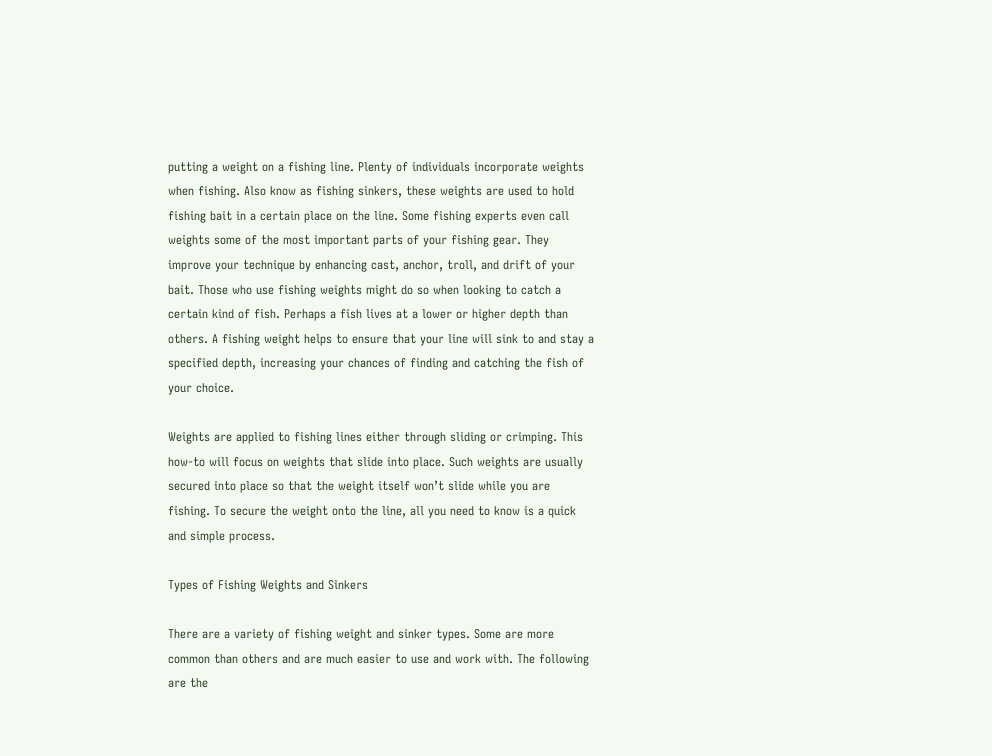putting a weight on a fishing line. Plenty of individuals incorporate weights when fishing. Also know as fishing sinkers, these weights are used to hold fishing bait in a certain place on the line. Some fishing experts even call weights some of the most important parts of your fishing gear. They improve your technique by enhancing cast, anchor, troll, and drift of your bait. Those who use fishing weights might do so when looking to catch a certain kind of fish. Perhaps a fish lives at a lower or higher depth than others. A fishing weight helps to ensure that your line will sink to and stay a specified depth, increasing your chances of finding and catching the fish of your choice.

Weights are applied to fishing lines either through sliding or crimping. This how-to will focus on weights that slide into place. Such weights are usually secured into place so that the weight itself won’t slide while you are fishing. To secure the weight onto the line, all you need to know is a quick and simple process.

Types of Fishing Weights and Sinkers

There are a variety of fishing weight and sinker types. Some are more common than others and are much easier to use and work with. The following are the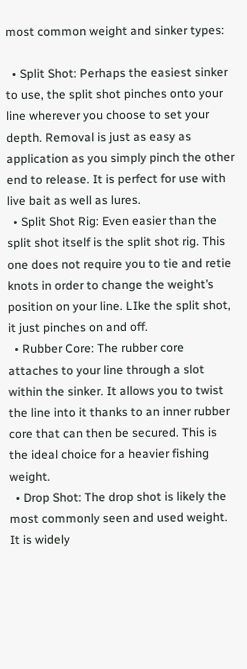most common weight and sinker types:

  • Split Shot: Perhaps the easiest sinker to use, the split shot pinches onto your line wherever you choose to set your depth. Removal is just as easy as application as you simply pinch the other end to release. It is perfect for use with live bait as well as lures.
  • Split Shot Rig: Even easier than the split shot itself is the split shot rig. This one does not require you to tie and retie knots in order to change the weight’s position on your line. LIke the split shot, it just pinches on and off.
  • Rubber Core: The rubber core attaches to your line through a slot within the sinker. It allows you to twist the line into it thanks to an inner rubber core that can then be secured. This is the ideal choice for a heavier fishing weight.
  • Drop Shot: The drop shot is likely the most commonly seen and used weight. It is widely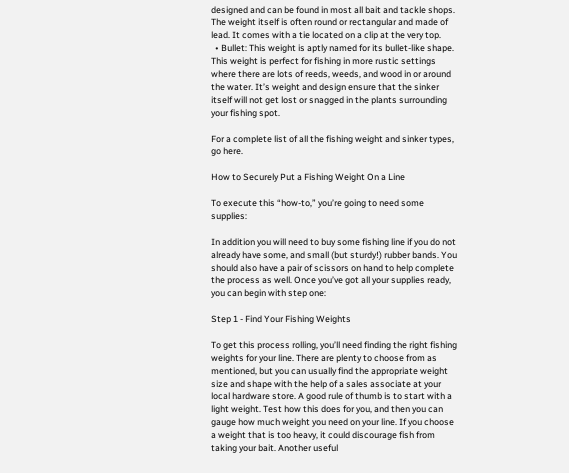designed and can be found in most all bait and tackle shops. The weight itself is often round or rectangular and made of lead. It comes with a tie located on a clip at the very top.
  • Bullet: This weight is aptly named for its bullet-like shape. This weight is perfect for fishing in more rustic settings where there are lots of reeds, weeds, and wood in or around the water. It’s weight and design ensure that the sinker itself will not get lost or snagged in the plants surrounding your fishing spot.

For a complete list of all the fishing weight and sinker types, go here.

How to Securely Put a Fishing Weight On a Line

To execute this “how-to,” you’re going to need some supplies:

In addition you will need to buy some fishing line if you do not already have some, and small (but sturdy!) rubber bands. You should also have a pair of scissors on hand to help complete the process as well. Once you’ve got all your supplies ready, you can begin with step one:

Step 1 - Find Your Fishing Weights

To get this process rolling, you’ll need finding the right fishing weights for your line. There are plenty to choose from as mentioned, but you can usually find the appropriate weight size and shape with the help of a sales associate at your local hardware store. A good rule of thumb is to start with a light weight. Test how this does for you, and then you can gauge how much weight you need on your line. If you choose a weight that is too heavy, it could discourage fish from taking your bait. Another useful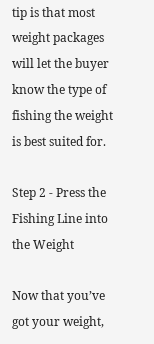tip is that most weight packages will let the buyer know the type of fishing the weight is best suited for.

Step 2 - Press the Fishing Line into the Weight

Now that you’ve got your weight,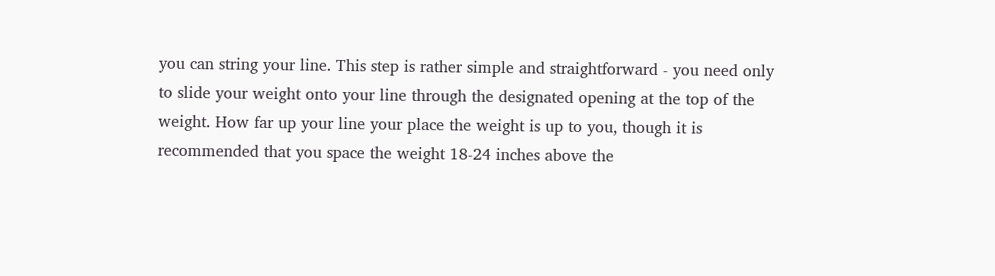you can string your line. This step is rather simple and straightforward - you need only to slide your weight onto your line through the designated opening at the top of the weight. How far up your line your place the weight is up to you, though it is recommended that you space the weight 18-24 inches above the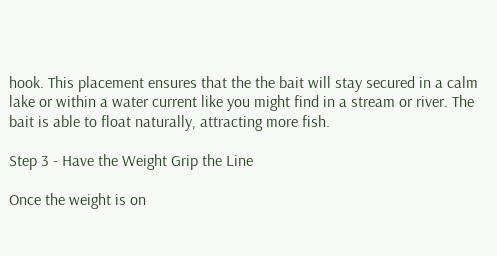hook. This placement ensures that the the bait will stay secured in a calm lake or within a water current like you might find in a stream or river. The bait is able to float naturally, attracting more fish.

Step 3 - Have the Weight Grip the Line

Once the weight is on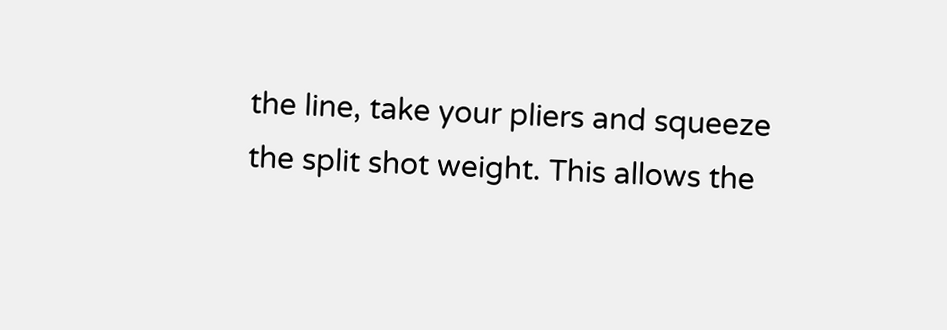the line, take your pliers and squeeze the split shot weight. This allows the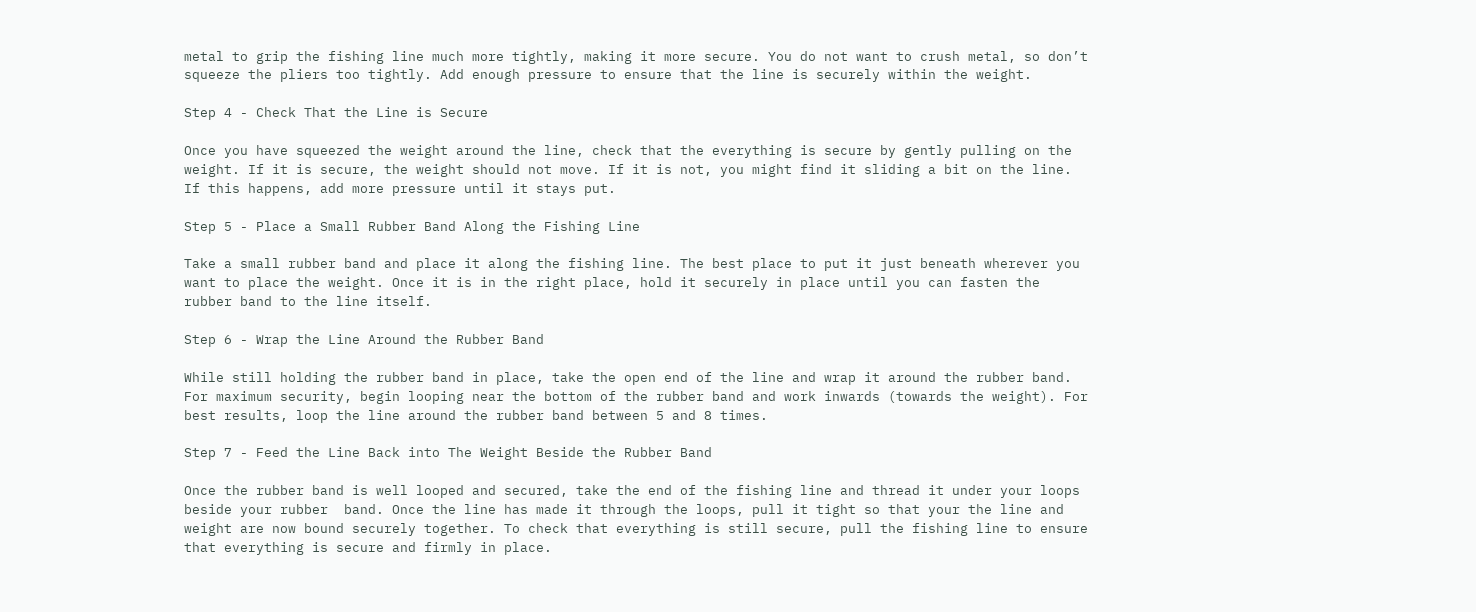metal to grip the fishing line much more tightly, making it more secure. You do not want to crush metal, so don’t squeeze the pliers too tightly. Add enough pressure to ensure that the line is securely within the weight.

Step 4 - Check That the Line is Secure

Once you have squeezed the weight around the line, check that the everything is secure by gently pulling on the weight. If it is secure, the weight should not move. If it is not, you might find it sliding a bit on the line. If this happens, add more pressure until it stays put.

Step 5 - Place a Small Rubber Band Along the Fishing Line

Take a small rubber band and place it along the fishing line. The best place to put it just beneath wherever you want to place the weight. Once it is in the right place, hold it securely in place until you can fasten the rubber band to the line itself.

Step 6 - Wrap the Line Around the Rubber Band

While still holding the rubber band in place, take the open end of the line and wrap it around the rubber band. For maximum security, begin looping near the bottom of the rubber band and work inwards (towards the weight). For best results, loop the line around the rubber band between 5 and 8 times.

Step 7 - Feed the Line Back into The Weight Beside the Rubber Band

Once the rubber band is well looped and secured, take the end of the fishing line and thread it under your loops beside your rubber  band. Once the line has made it through the loops, pull it tight so that your the line and weight are now bound securely together. To check that everything is still secure, pull the fishing line to ensure that everything is secure and firmly in place.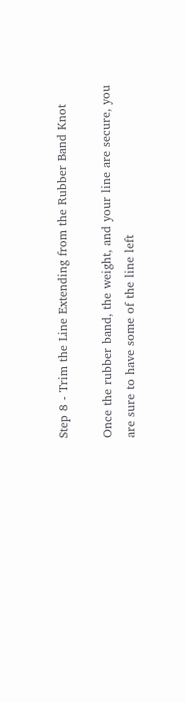Step 8 - Trim the Line Extending from the Rubber Band Knot

Once the rubber band, the weight, and your line are secure, you are sure to have some of the line left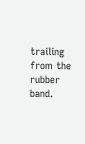trailing from the rubber band.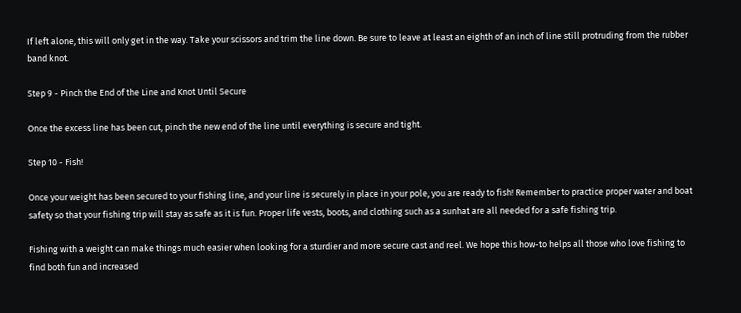If left alone, this will only get in the way. Take your scissors and trim the line down. Be sure to leave at least an eighth of an inch of line still protruding from the rubber band knot.

Step 9 - Pinch the End of the Line and Knot Until Secure

Once the excess line has been cut, pinch the new end of the line until everything is secure and tight.

Step 10 - Fish!

Once your weight has been secured to your fishing line, and your line is securely in place in your pole, you are ready to fish! Remember to practice proper water and boat safety so that your fishing trip will stay as safe as it is fun. Proper life vests, boots, and clothing such as a sunhat are all needed for a safe fishing trip.

Fishing with a weight can make things much easier when looking for a sturdier and more secure cast and reel. We hope this how-to helps all those who love fishing to find both fun and increased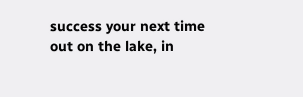success your next time out on the lake, in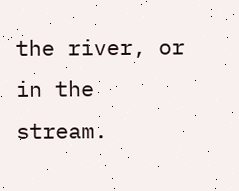the river, or in the stream.